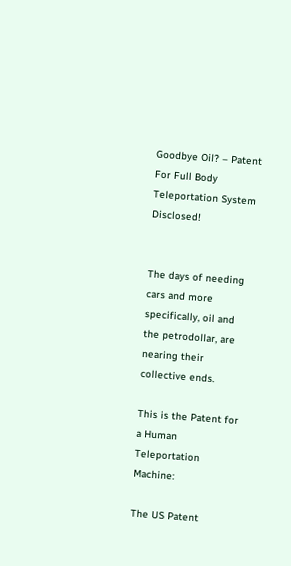Goodbye Oil? – Patent For Full Body Teleportation System Disclosed!


The days of needing cars and more specifically, oil and the petrodollar, are nearing their collective ends.

This is the Patent for a Human Teleportation Machine:

The US Patent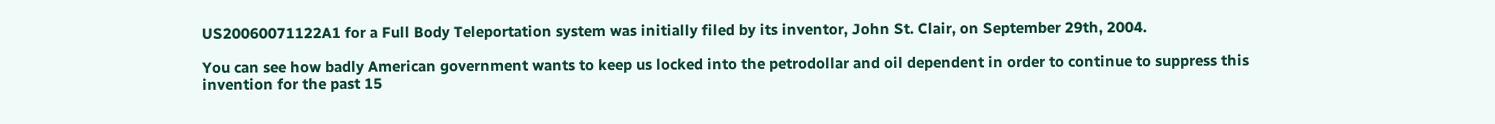US20060071122A1 for a Full Body Teleportation system was initially filed by its inventor, John St. Clair, on September 29th, 2004.

You can see how badly American government wants to keep us locked into the petrodollar and oil dependent in order to continue to suppress this invention for the past 15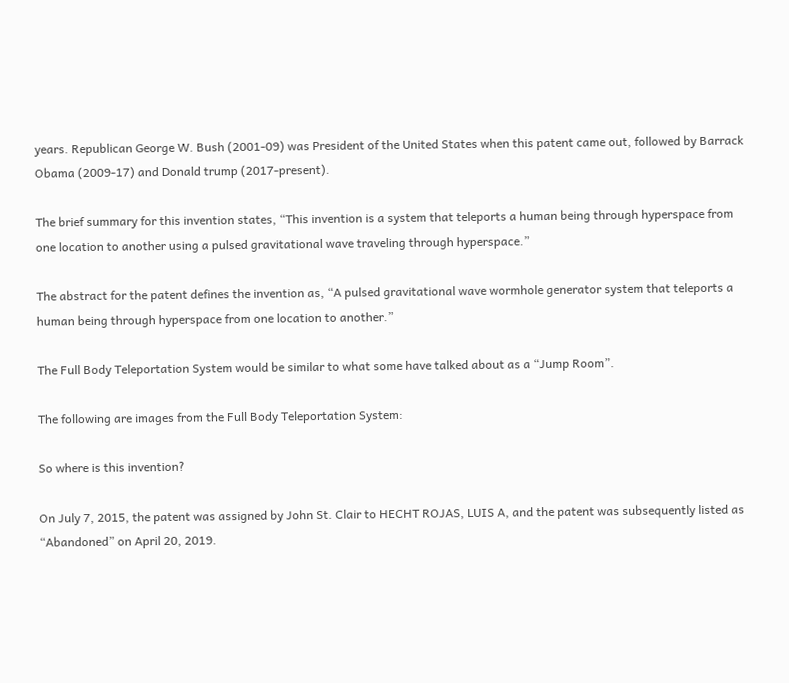years. Republican George W. Bush (2001-09) was President of the United States when this patent came out, followed by Barrack Obama (2009-17) and Donald trump (2017-present).

The brief summary for this invention states, “This invention is a system that teleports a human being through hyperspace from one location to another using a pulsed gravitational wave traveling through hyperspace.”

The abstract for the patent defines the invention as, “A pulsed gravitational wave wormhole generator system that teleports a human being through hyperspace from one location to another.”

The Full Body Teleportation System would be similar to what some have talked about as a “Jump Room”.

The following are images from the Full Body Teleportation System:

So where is this invention?

On July 7, 2015, the patent was assigned by John St. Clair to HECHT ROJAS, LUIS A, and the patent was subsequently listed as “Abandoned” on April 20, 2019.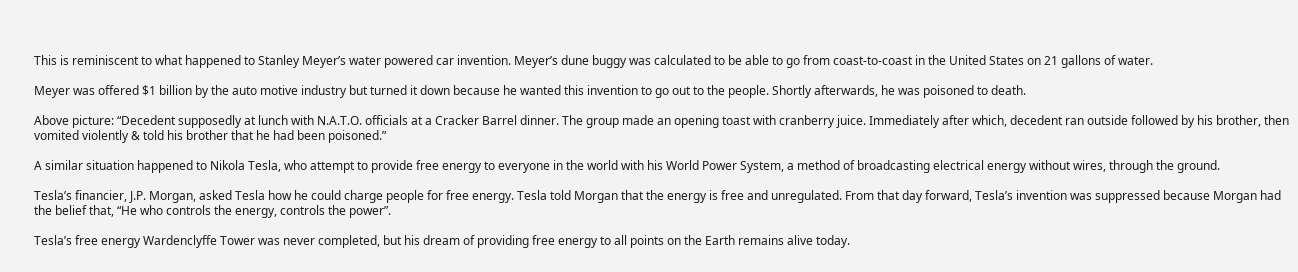This is reminiscent to what happened to Stanley Meyer’s water powered car invention. Meyer’s dune buggy was calculated to be able to go from coast-to-coast in the United States on 21 gallons of water.

Meyer was offered $1 billion by the auto motive industry but turned it down because he wanted this invention to go out to the people. Shortly afterwards, he was poisoned to death.

Above picture: “Decedent supposedly at lunch with N.A.T.O. officials at a Cracker Barrel dinner. The group made an opening toast with cranberry juice. Immediately after which, decedent ran outside followed by his brother, then vomited violently & told his brother that he had been poisoned.”

A similar situation happened to Nikola Tesla, who attempt to provide free energy to everyone in the world with his World Power System, a method of broadcasting electrical energy without wires, through the ground.

Tesla’s financier, J.P. Morgan, asked Tesla how he could charge people for free energy. Tesla told Morgan that the energy is free and unregulated. From that day forward, Tesla’s invention was suppressed because Morgan had the belief that, “He who controls the energy, controls the power”.

Tesla’s free energy Wardenclyffe Tower was never completed, but his dream of providing free energy to all points on the Earth remains alive today.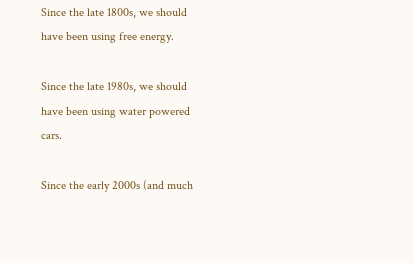Since the late 1800s, we should have been using free energy.

Since the late 1980s, we should have been using water powered cars.

Since the early 2000s (and much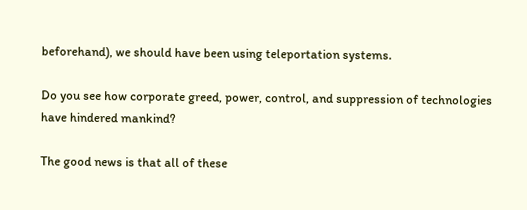beforehand), we should have been using teleportation systems.

Do you see how corporate greed, power, control, and suppression of technologies have hindered mankind?

The good news is that all of these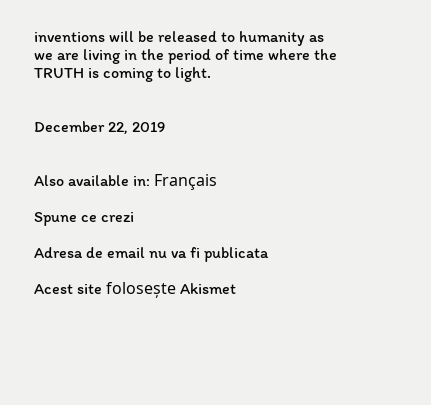inventions will be released to humanity as we are living in the period of time where the TRUTH is coming to light.


December 22, 2019


Also available in: Français

Spune ce crezi

Adresa de email nu va fi publicata

Acest site folosește Akismet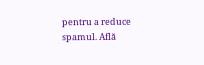pentru a reduce spamul. Află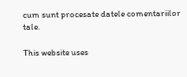cum sunt procesate datele comentariilor tale.

This website uses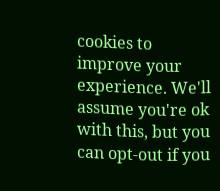cookies to improve your experience. We'll assume you're ok with this, but you can opt-out if you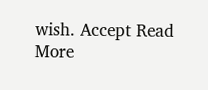wish. Accept Read More